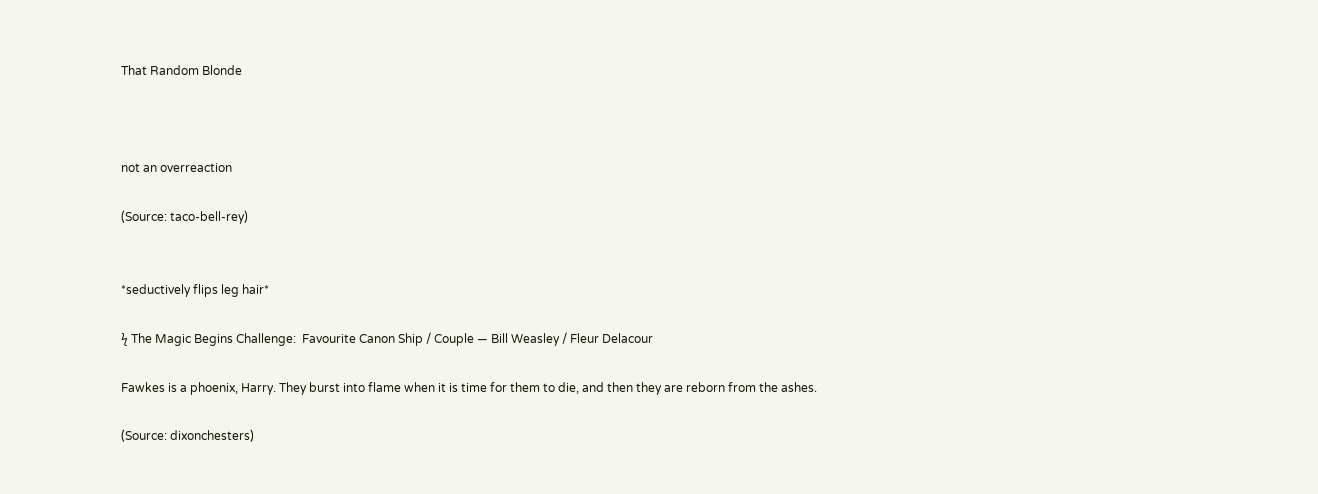That Random Blonde



not an overreaction

(Source: taco-bell-rey)


*seductively flips leg hair*

ϟ The Magic Begins Challenge:  Favourite Canon Ship / Couple — Bill Weasley / Fleur Delacour

Fawkes is a phoenix, Harry. They burst into flame when it is time for them to die, and then they are reborn from the ashes.

(Source: dixonchesters)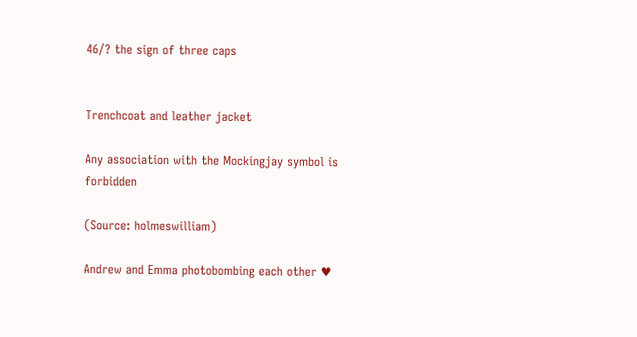46/? the sign of three caps


Trenchcoat and leather jacket

Any association with the Mockingjay symbol is forbidden

(Source: holmeswilliam)

Andrew and Emma photobombing each other ♥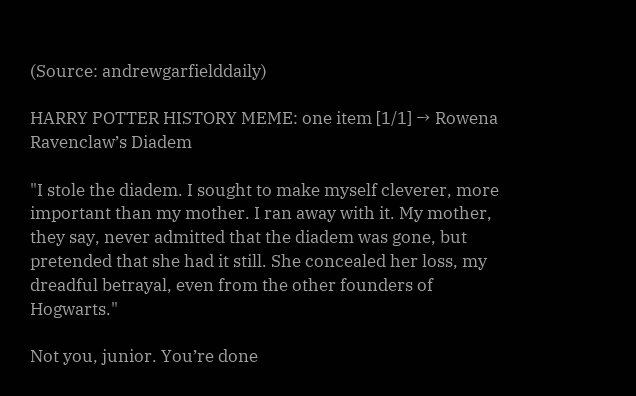(Source: andrewgarfielddaily)

HARRY POTTER HISTORY MEME: one item [1/1] → Rowena Ravenclaw’s Diadem

"I stole the diadem. I sought to make myself cleverer, more important than my mother. I ran away with it. My mother, they say, never admitted that the diadem was gone, but pretended that she had it still. She concealed her loss, my dreadful betrayal, even from the other founders of Hogwarts."

Not you, junior. You’re done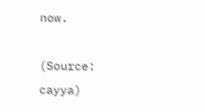now.

(Source: cayya)